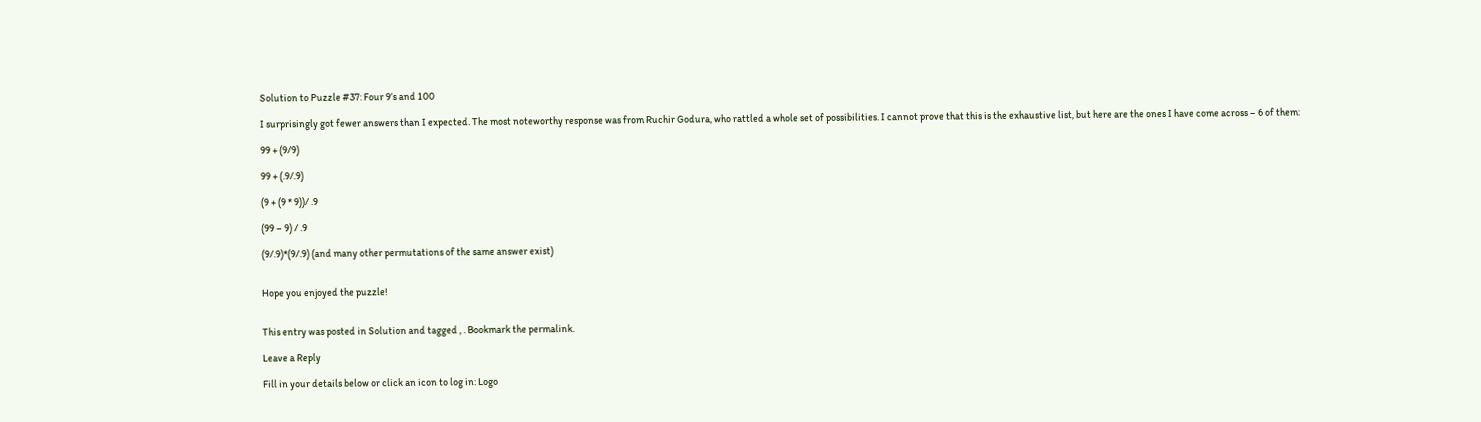Solution to Puzzle #37: Four 9’s and 100

I surprisingly got fewer answers than I expected. The most noteworthy response was from Ruchir Godura, who rattled a whole set of possibilities. I cannot prove that this is the exhaustive list, but here are the ones I have come across – 6 of them:

99 + (9/9)

99 + (.9/.9)

(9 + (9 * 9))/ .9

(99 – 9) / .9

(9/.9)*(9/.9) (and many other permutations of the same answer exist)


Hope you enjoyed the puzzle!


This entry was posted in Solution and tagged , . Bookmark the permalink.

Leave a Reply

Fill in your details below or click an icon to log in: Logo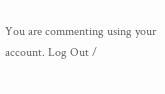You are commenting using your account. Log Out /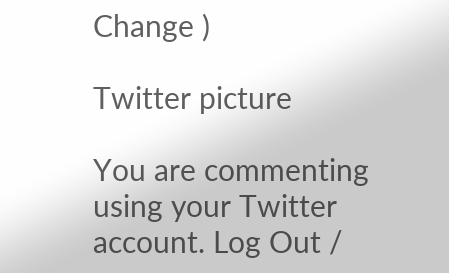Change )

Twitter picture

You are commenting using your Twitter account. Log Out /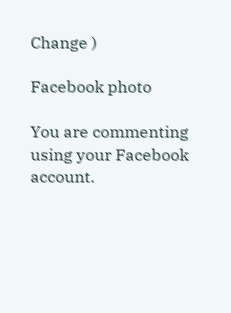Change )

Facebook photo

You are commenting using your Facebook account.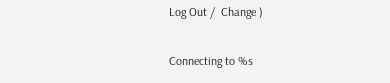Log Out /  Change )

Connecting to %s